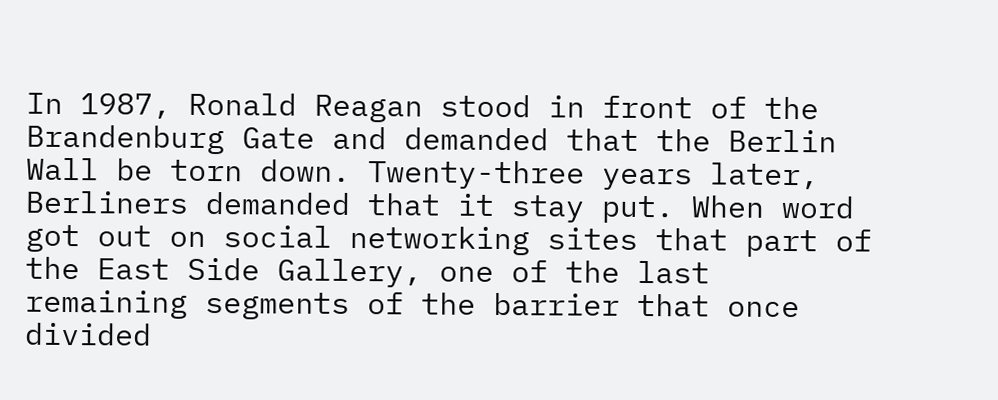In 1987, Ronald Reagan stood in front of the Brandenburg Gate and demanded that the Berlin Wall be torn down. Twenty-three years later, Berliners demanded that it stay put. When word got out on social networking sites that part of the East Side Gallery, one of the last remaining segments of the barrier that once divided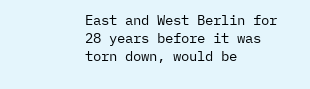East and West Berlin for 28 years before it was torn down, would be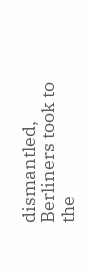dismantled, Berliners took to the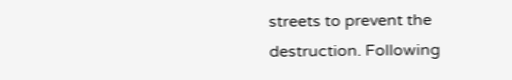streets to prevent the destruction. Following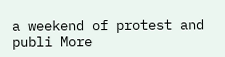a weekend of protest and publi More